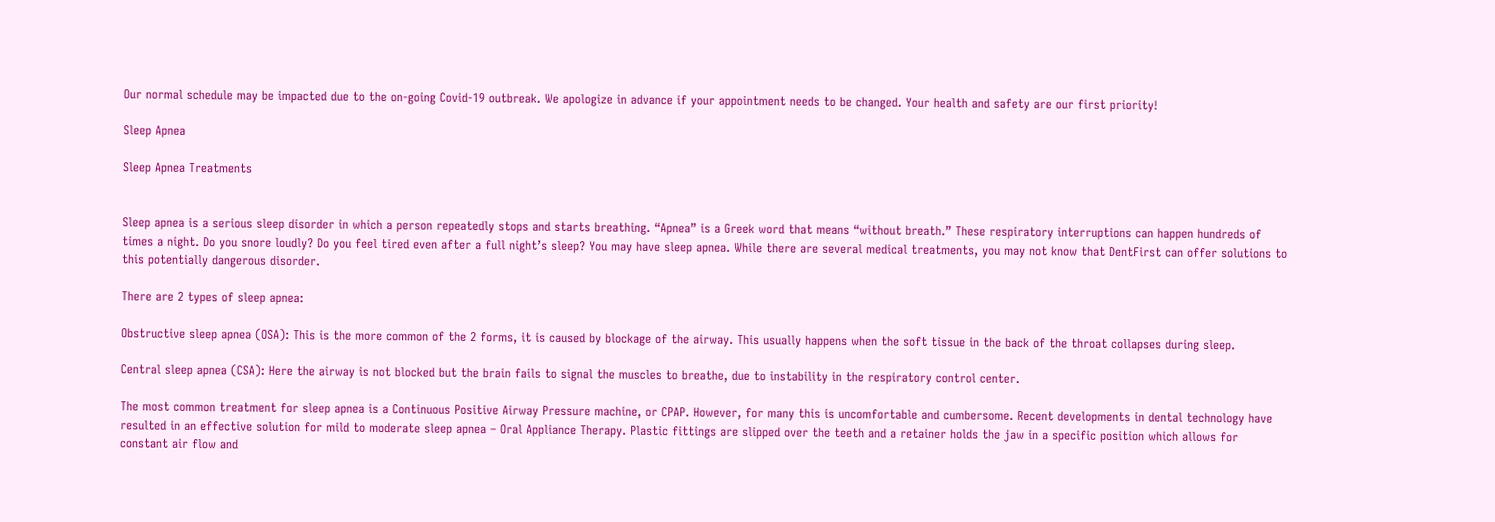Our normal schedule may be impacted due to the on-going Covid-19 outbreak. We apologize in advance if your appointment needs to be changed. Your health and safety are our first priority!

Sleep Apnea

Sleep Apnea Treatments


Sleep apnea is a serious sleep disorder in which a person repeatedly stops and starts breathing. “Apnea” is a Greek word that means “without breath.” These respiratory interruptions can happen hundreds of times a night. Do you snore loudly? Do you feel tired even after a full night’s sleep? You may have sleep apnea. While there are several medical treatments, you may not know that DentFirst can offer solutions to this potentially dangerous disorder.

There are 2 types of sleep apnea:

Obstructive sleep apnea (OSA): This is the more common of the 2 forms, it is caused by blockage of the airway. This usually happens when the soft tissue in the back of the throat collapses during sleep.

Central sleep apnea (CSA): Here the airway is not blocked but the brain fails to signal the muscles to breathe, due to instability in the respiratory control center.

The most common treatment for sleep apnea is a Continuous Positive Airway Pressure machine, or CPAP. However, for many this is uncomfortable and cumbersome. Recent developments in dental technology have resulted in an effective solution for mild to moderate sleep apnea – Oral Appliance Therapy. Plastic fittings are slipped over the teeth and a retainer holds the jaw in a specific position which allows for constant air flow and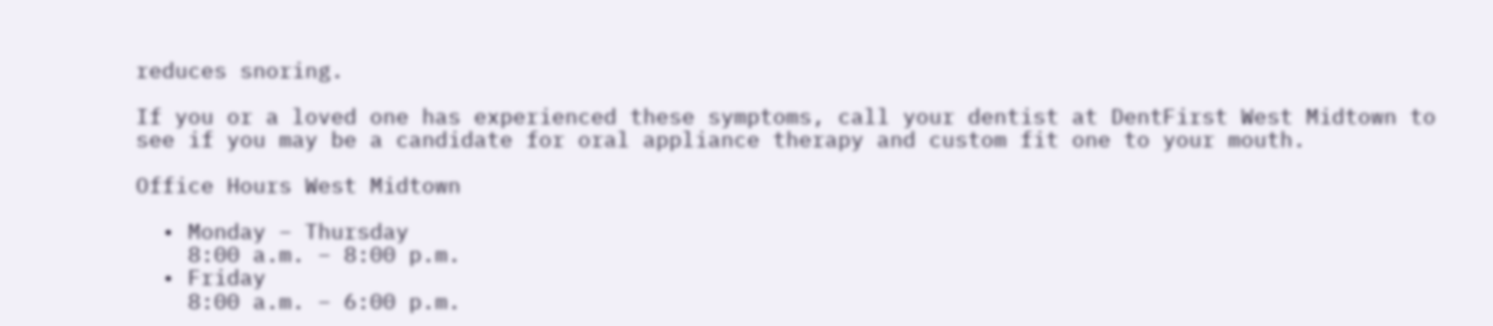reduces snoring.

If you or a loved one has experienced these symptoms, call your dentist at DentFirst West Midtown to see if you may be a candidate for oral appliance therapy and custom fit one to your mouth.

Office Hours West Midtown

  • Monday – Thursday
    8:00 a.m. – 8:00 p.m.
  • Friday
    8:00 a.m. – 6:00 p.m.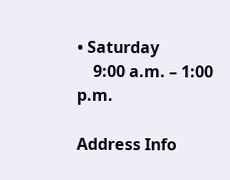• Saturday
    9:00 a.m. – 1:00 p.m.

Address Info